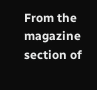From the magazine section of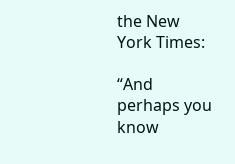the New York Times:

“And perhaps you know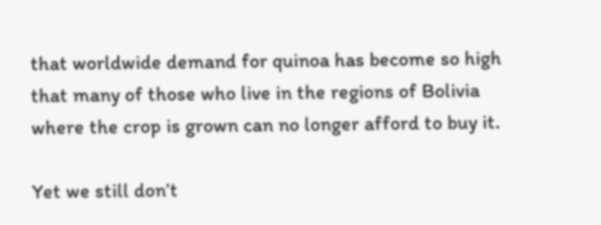that worldwide demand for quinoa has become so high that many of those who live in the regions of Bolivia where the crop is grown can no longer afford to buy it.

Yet we still don’t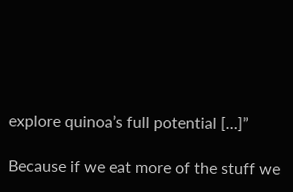explore quinoa’s full potential […]”

Because if we eat more of the stuff we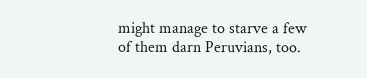might manage to starve a few of them darn Peruvians, too.